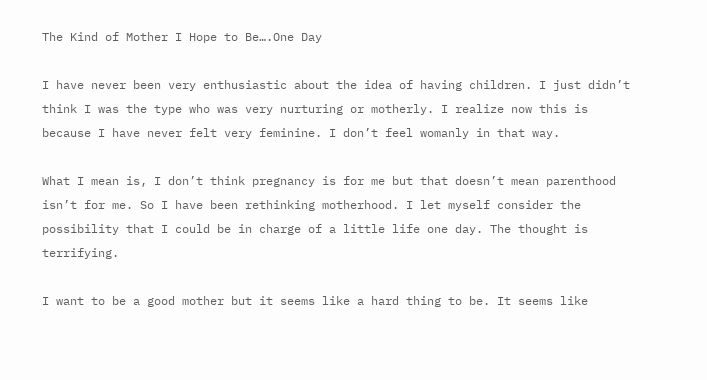The Kind of Mother I Hope to Be….One Day

I have never been very enthusiastic about the idea of having children. I just didn’t think I was the type who was very nurturing or motherly. I realize now this is because I have never felt very feminine. I don’t feel womanly in that way.

What I mean is, I don’t think pregnancy is for me but that doesn’t mean parenthood isn’t for me. So I have been rethinking motherhood. I let myself consider the possibility that I could be in charge of a little life one day. The thought is terrifying.

I want to be a good mother but it seems like a hard thing to be. It seems like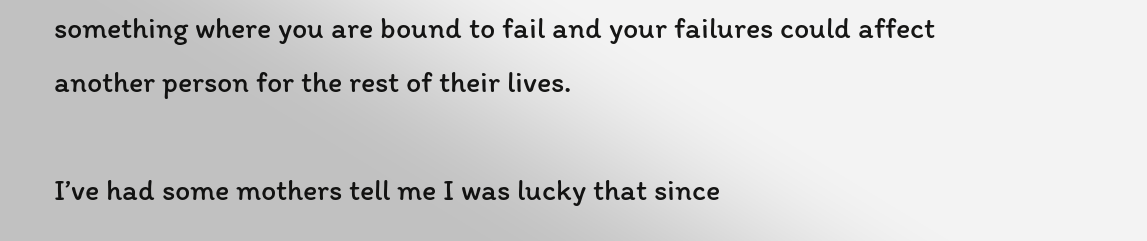something where you are bound to fail and your failures could affect another person for the rest of their lives.

I’ve had some mothers tell me I was lucky that since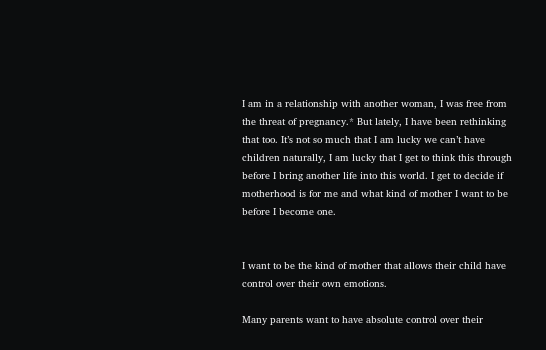I am in a relationship with another woman, I was free from the threat of pregnancy.* But lately, I have been rethinking that too. It’s not so much that I am lucky we can’t have children naturally, I am lucky that I get to think this through before I bring another life into this world. I get to decide if motherhood is for me and what kind of mother I want to be before I become one.


I want to be the kind of mother that allows their child have control over their own emotions.

Many parents want to have absolute control over their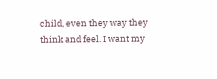child, even they way they think and feel. I want my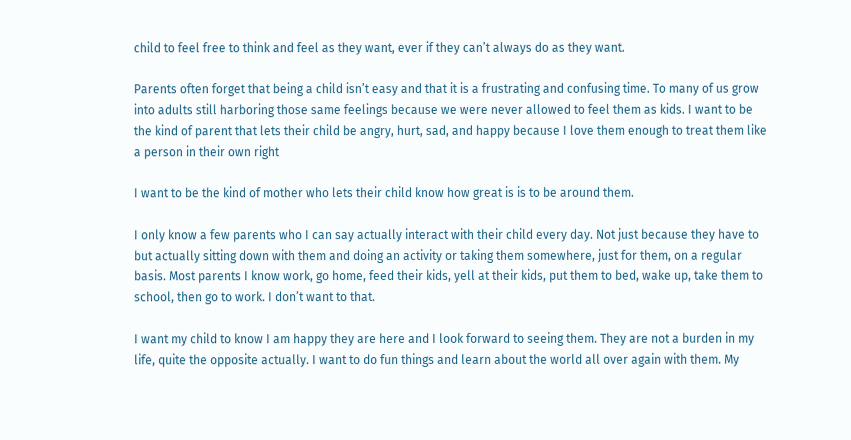child to feel free to think and feel as they want, ever if they can’t always do as they want.

Parents often forget that being a child isn’t easy and that it is a frustrating and confusing time. To many of us grow into adults still harboring those same feelings because we were never allowed to feel them as kids. I want to be the kind of parent that lets their child be angry, hurt, sad, and happy because I love them enough to treat them like a person in their own right

I want to be the kind of mother who lets their child know how great is is to be around them.

I only know a few parents who I can say actually interact with their child every day. Not just because they have to but actually sitting down with them and doing an activity or taking them somewhere, just for them, on a regular basis. Most parents I know work, go home, feed their kids, yell at their kids, put them to bed, wake up, take them to school, then go to work. I don’t want to that.

I want my child to know I am happy they are here and I look forward to seeing them. They are not a burden in my life, quite the opposite actually. I want to do fun things and learn about the world all over again with them. My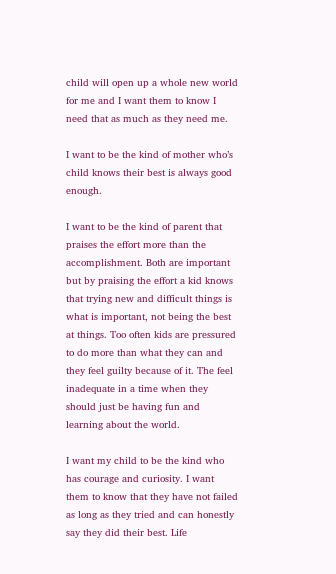child will open up a whole new world for me and I want them to know I need that as much as they need me.

I want to be the kind of mother who’s child knows their best is always good enough.

I want to be the kind of parent that praises the effort more than the accomplishment. Both are important but by praising the effort a kid knows that trying new and difficult things is what is important, not being the best at things. Too often kids are pressured to do more than what they can and they feel guilty because of it. The feel inadequate in a time when they should just be having fun and learning about the world.

I want my child to be the kind who has courage and curiosity. I want them to know that they have not failed as long as they tried and can honestly say they did their best. Life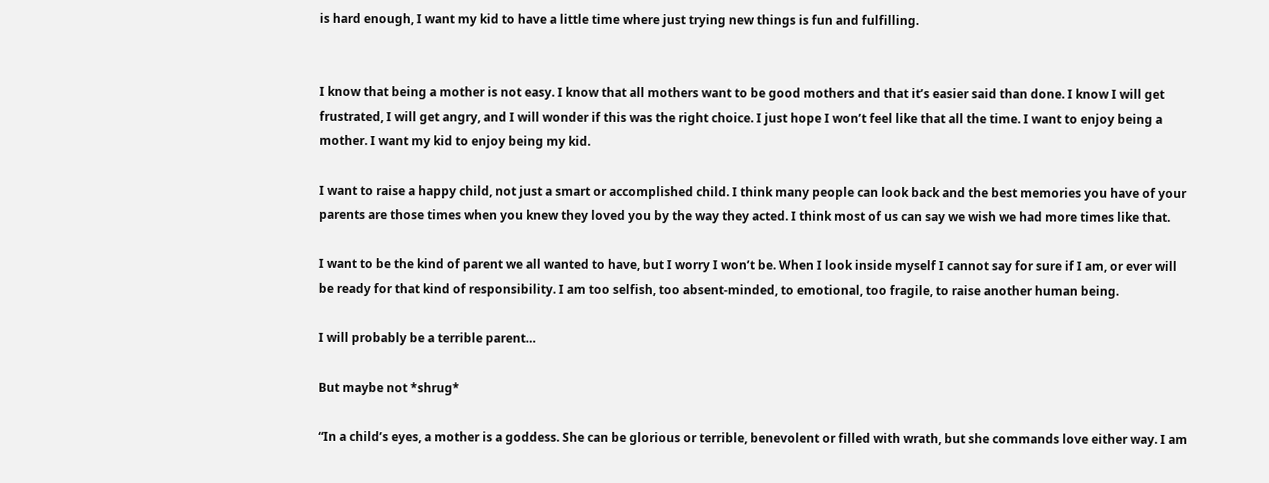is hard enough, I want my kid to have a little time where just trying new things is fun and fulfilling.


I know that being a mother is not easy. I know that all mothers want to be good mothers and that it’s easier said than done. I know I will get frustrated, I will get angry, and I will wonder if this was the right choice. I just hope I won’t feel like that all the time. I want to enjoy being a mother. I want my kid to enjoy being my kid.

I want to raise a happy child, not just a smart or accomplished child. I think many people can look back and the best memories you have of your parents are those times when you knew they loved you by the way they acted. I think most of us can say we wish we had more times like that.

I want to be the kind of parent we all wanted to have, but I worry I won’t be. When I look inside myself I cannot say for sure if I am, or ever will be ready for that kind of responsibility. I am too selfish, too absent-minded, to emotional, too fragile, to raise another human being.

I will probably be a terrible parent…

But maybe not *shrug*

“In a child’s eyes, a mother is a goddess. She can be glorious or terrible, benevolent or filled with wrath, but she commands love either way. I am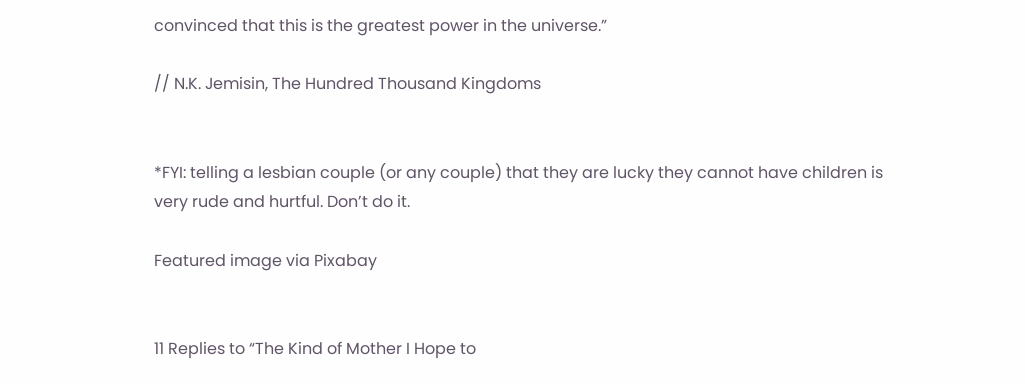convinced that this is the greatest power in the universe.”

// N.K. Jemisin, The Hundred Thousand Kingdoms


*FYI: telling a lesbian couple (or any couple) that they are lucky they cannot have children is very rude and hurtful. Don’t do it.

Featured image via Pixabay


11 Replies to “The Kind of Mother I Hope to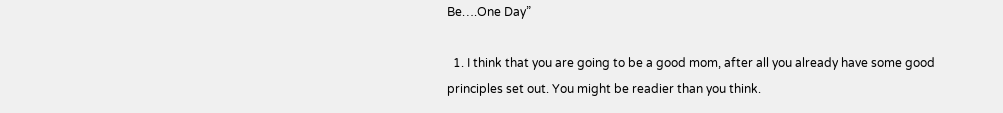Be….One Day”

  1. I think that you are going to be a good mom, after all you already have some good principles set out. You might be readier than you think.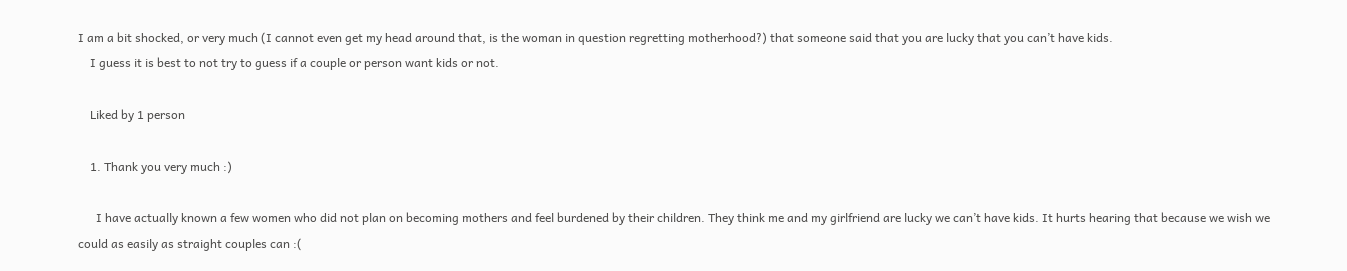I am a bit shocked, or very much (I cannot even get my head around that, is the woman in question regretting motherhood?) that someone said that you are lucky that you can’t have kids.
    I guess it is best to not try to guess if a couple or person want kids or not.

    Liked by 1 person

    1. Thank you very much :)

      I have actually known a few women who did not plan on becoming mothers and feel burdened by their children. They think me and my girlfriend are lucky we can’t have kids. It hurts hearing that because we wish we could as easily as straight couples can :(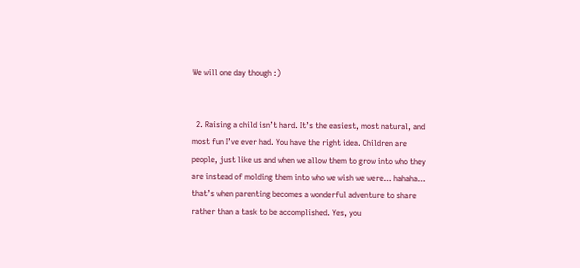We will one day though :)


  2. Raising a child isn’t hard. It’s the easiest, most natural, and most fun I’ve ever had. You have the right idea. Children are people, just like us and when we allow them to grow into who they are instead of molding them into who we wish we were… hahaha… that’s when parenting becomes a wonderful adventure to share rather than a task to be accomplished. Yes, you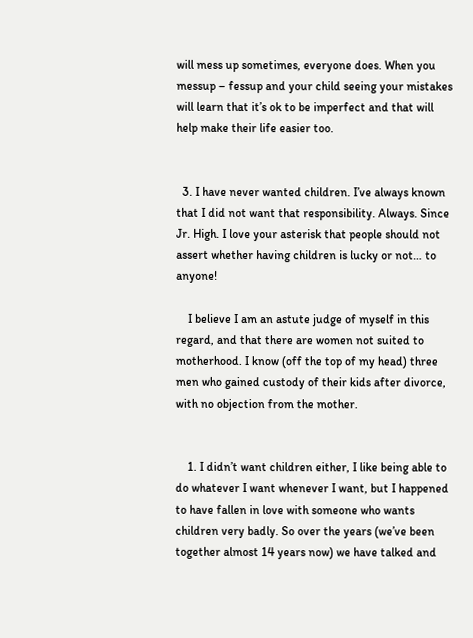will mess up sometimes, everyone does. When you messup – fessup and your child seeing your mistakes will learn that it’s ok to be imperfect and that will help make their life easier too.


  3. I have never wanted children. I’ve always known that I did not want that responsibility. Always. Since Jr. High. I love your asterisk that people should not assert whether having children is lucky or not… to anyone!

    I believe I am an astute judge of myself in this regard, and that there are women not suited to motherhood. I know (off the top of my head) three men who gained custody of their kids after divorce, with no objection from the mother.


    1. I didn’t want children either, I like being able to do whatever I want whenever I want, but I happened to have fallen in love with someone who wants children very badly. So over the years (we’ve been together almost 14 years now) we have talked and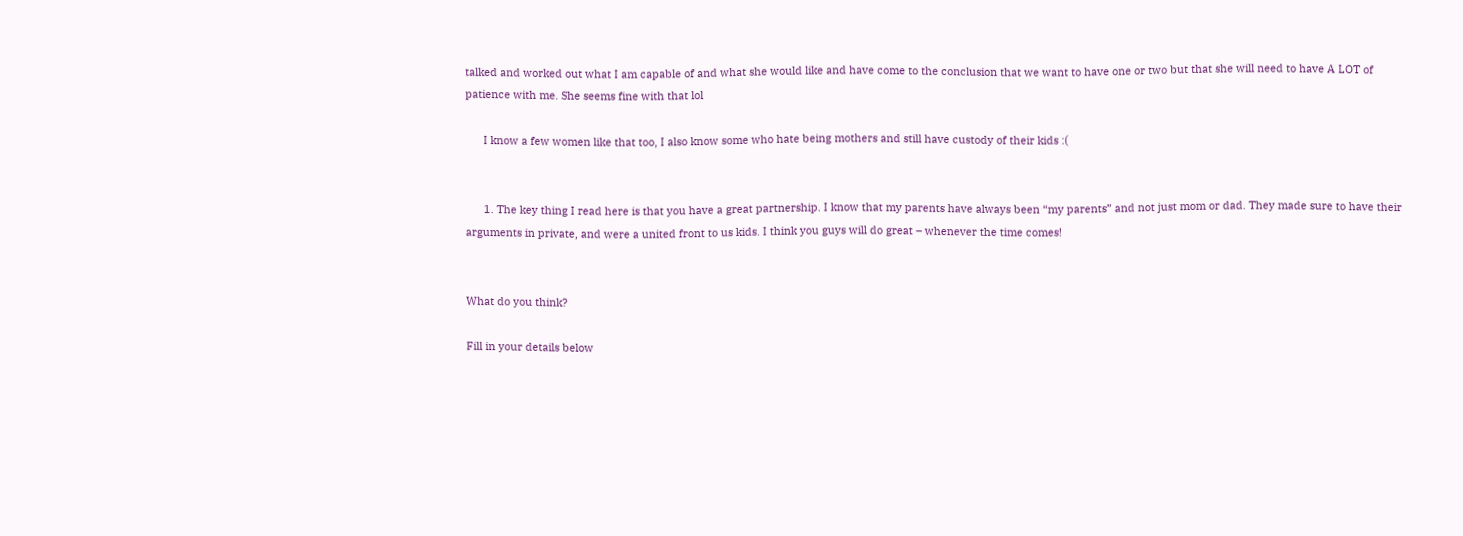talked and worked out what I am capable of and what she would like and have come to the conclusion that we want to have one or two but that she will need to have A LOT of patience with me. She seems fine with that lol

      I know a few women like that too, I also know some who hate being mothers and still have custody of their kids :(


      1. The key thing I read here is that you have a great partnership. I know that my parents have always been “my parents” and not just mom or dad. They made sure to have their arguments in private, and were a united front to us kids. I think you guys will do great – whenever the time comes!


What do you think?

Fill in your details below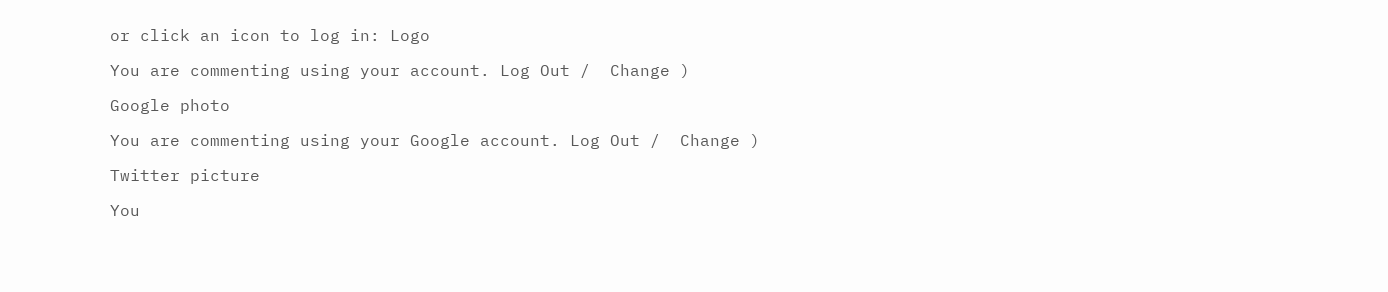or click an icon to log in: Logo

You are commenting using your account. Log Out /  Change )

Google photo

You are commenting using your Google account. Log Out /  Change )

Twitter picture

You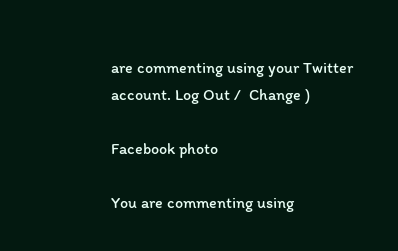are commenting using your Twitter account. Log Out /  Change )

Facebook photo

You are commenting using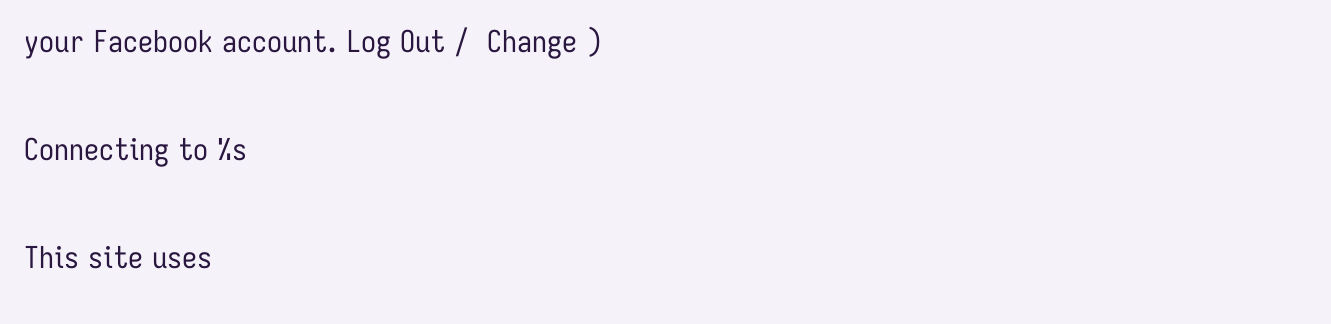your Facebook account. Log Out /  Change )

Connecting to %s

This site uses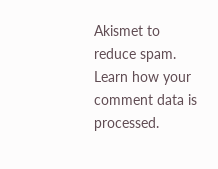Akismet to reduce spam. Learn how your comment data is processed.